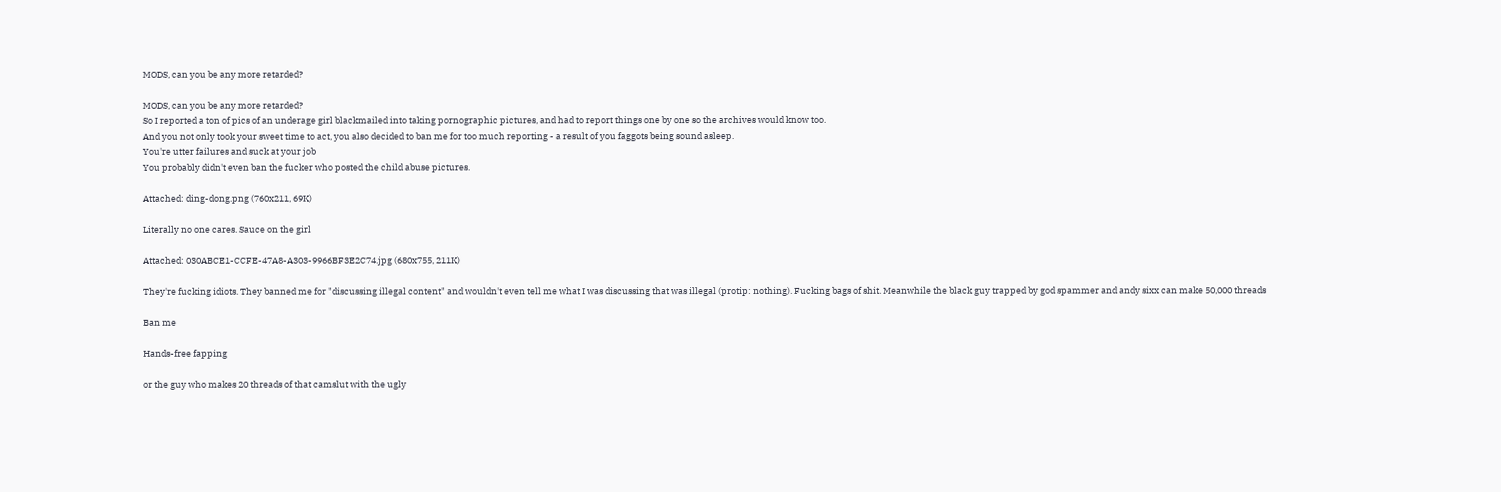MODS, can you be any more retarded?

MODS, can you be any more retarded?
So I reported a ton of pics of an underage girl blackmailed into taking pornographic pictures, and had to report things one by one so the archives would know too.
And you not only took your sweet time to act, you also decided to ban me for too much reporting - a result of you faggots being sound asleep.
You're utter failures and suck at your job
You probably didn't even ban the fucker who posted the child abuse pictures.

Attached: ding-dong.png (760x211, 69K)

Literally no one cares. Sauce on the girl

Attached: 030ABCE1-CCFE-47A8-A303-9966BF3E2C74.jpg (680x755, 211K)

They're fucking idiots. They banned me for "discussing illegal content" and wouldn't even tell me what I was discussing that was illegal (protip: nothing). Fucking bags of shit. Meanwhile the black guy trapped by god spammer and andy sixx can make 50,000 threads

Ban me

Hands-free fapping

or the guy who makes 20 threads of that camslut with the ugly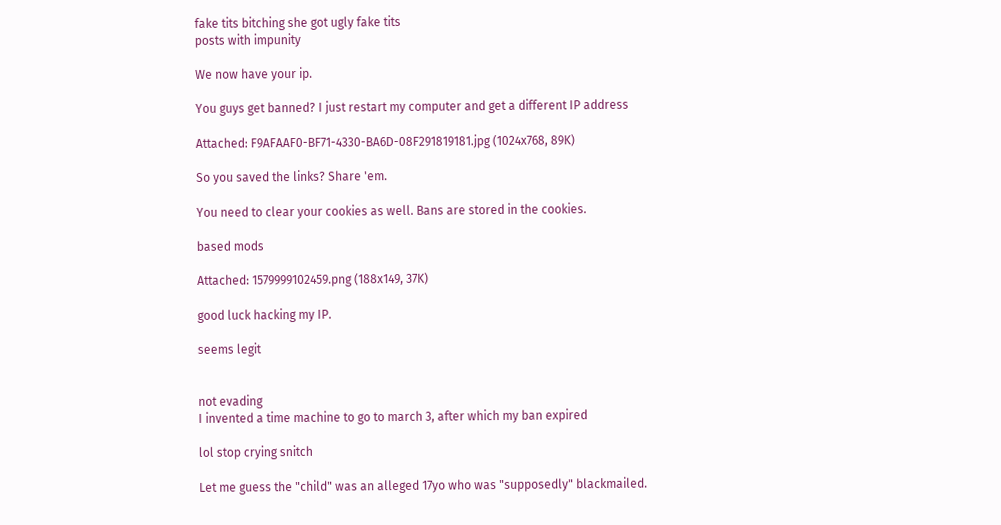fake tits bitching she got ugly fake tits
posts with impunity

We now have your ip.

You guys get banned? I just restart my computer and get a different IP address

Attached: F9AFAAF0-BF71-4330-BA6D-08F291819181.jpg (1024x768, 89K)

So you saved the links? Share 'em.

You need to clear your cookies as well. Bans are stored in the cookies.

based mods

Attached: 1579999102459.png (188x149, 37K)

good luck hacking my IP.

seems legit


not evading
I invented a time machine to go to march 3, after which my ban expired

lol stop crying snitch

Let me guess the "child" was an alleged 17yo who was "supposedly" blackmailed.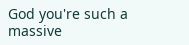God you're such a massive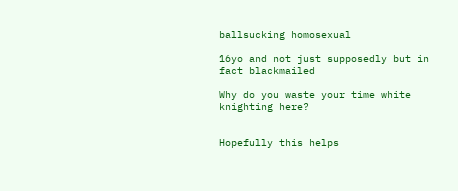ballsucking homosexual

16yo and not just supposedly but in fact blackmailed

Why do you waste your time white knighting here?


Hopefully this helps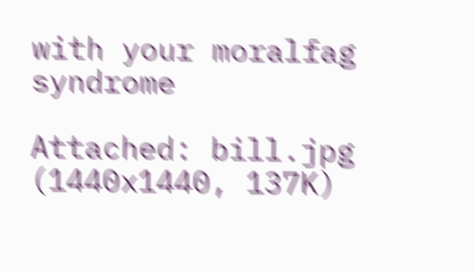with your moralfag syndrome

Attached: bill.jpg (1440x1440, 137K)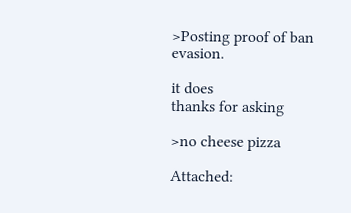>Posting proof of ban evasion.

it does
thanks for asking

>no cheese pizza

Attached: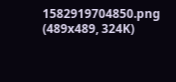1582919704850.png (489x489, 324K)